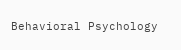Behavioral Psychology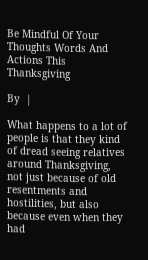Be Mindful Of Your Thoughts Words And Actions This Thanksgiving

By  |

What happens to a lot of people is that they kind of dread seeing relatives around Thanksgiving, not just because of old resentments and hostilities, but also because even when they had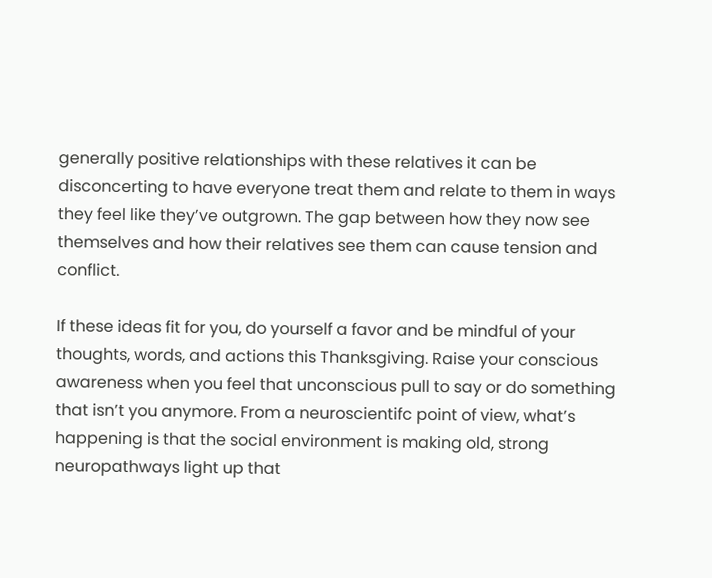generally positive relationships with these relatives it can be disconcerting to have everyone treat them and relate to them in ways they feel like they’ve outgrown. The gap between how they now see themselves and how their relatives see them can cause tension and conflict.

If these ideas fit for you, do yourself a favor and be mindful of your thoughts, words, and actions this Thanksgiving. Raise your conscious awareness when you feel that unconscious pull to say or do something that isn’t you anymore. From a neuroscientifc point of view, what’s happening is that the social environment is making old, strong neuropathways light up that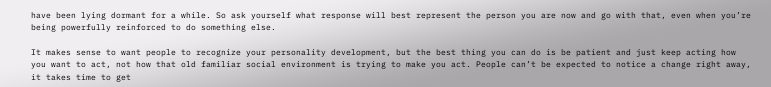have been lying dormant for a while. So ask yourself what response will best represent the person you are now and go with that, even when you’re being powerfully reinforced to do something else.

It makes sense to want people to recognize your personality development, but the best thing you can do is be patient and just keep acting how you want to act, not how that old familiar social environment is trying to make you act. People can’t be expected to notice a change right away, it takes time to get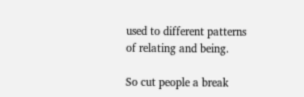used to different patterns of relating and being.

So cut people a break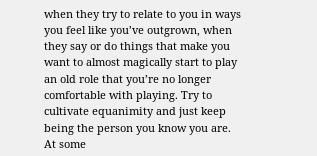when they try to relate to you in ways you feel like you’ve outgrown, when they say or do things that make you want to almost magically start to play an old role that you’re no longer comfortable with playing. Try to cultivate equanimity and just keep being the person you know you are. At some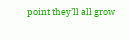point they’ll all grow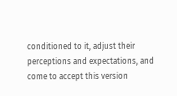conditioned to it, adjust their perceptions and expectations, and come to accept this version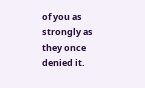of you as strongly as they once denied it.